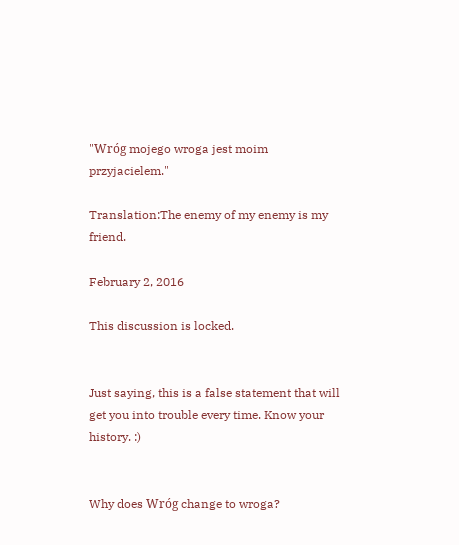"Wróg mojego wroga jest moim przyjacielem."

Translation:The enemy of my enemy is my friend.

February 2, 2016

This discussion is locked.


Just saying, this is a false statement that will get you into trouble every time. Know your history. :)


Why does Wróg change to wroga?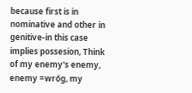because first is in nominative and other in genitive-in this case implies possesion, Think of my enemy's enemy, enemy =wróg, my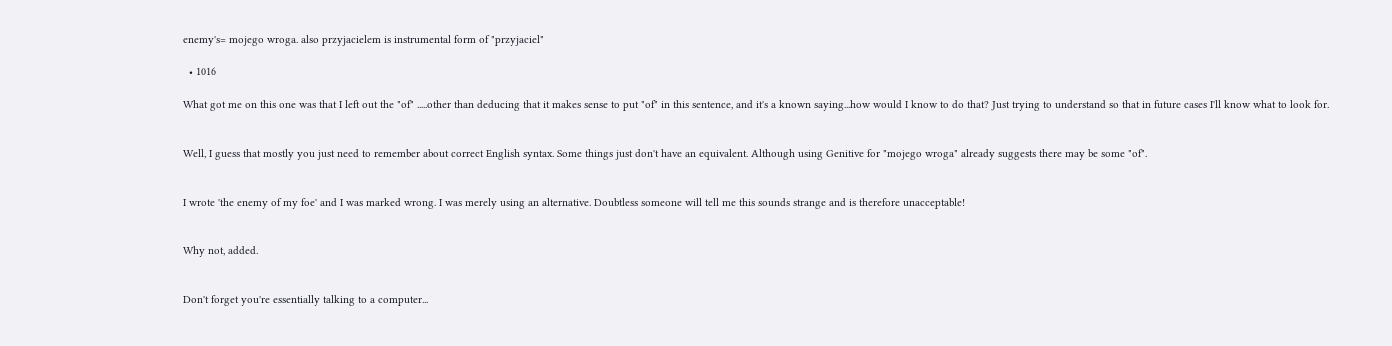enemy's= mojego wroga. also przyjacielem is instrumental form of "przyjaciel"

  • 1016

What got me on this one was that I left out the "of" .....other than deducing that it makes sense to put "of" in this sentence, and it's a known saying...how would I know to do that? Just trying to understand so that in future cases I'll know what to look for.


Well, I guess that mostly you just need to remember about correct English syntax. Some things just don't have an equivalent. Although using Genitive for "mojego wroga" already suggests there may be some "of".


I wrote 'the enemy of my foe' and I was marked wrong. I was merely using an alternative. Doubtless someone will tell me this sounds strange and is therefore unacceptable!


Why not, added.


Don't forget you're essentially talking to a computer...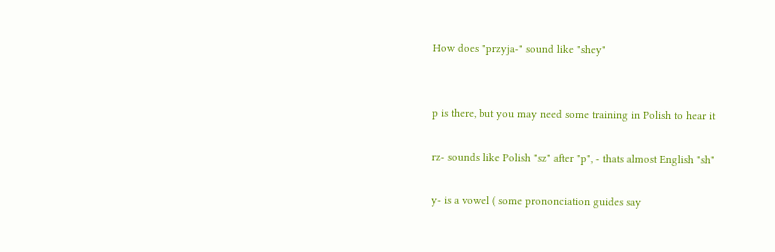How does "przyja-" sound like "shey"


p is there, but you may need some training in Polish to hear it

rz- sounds like Polish "sz" after "p", - thats almost English "sh"

y- is a vowel ( some prononciation guides say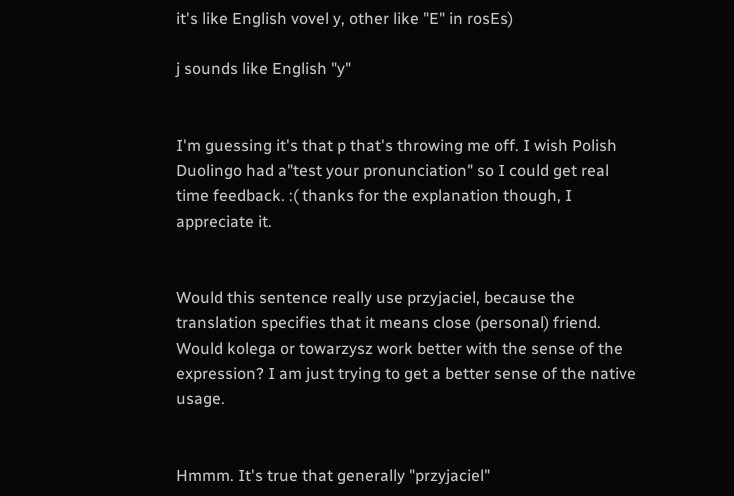it's like English vovel y, other like "E" in rosEs)

j sounds like English "y"


I'm guessing it's that p that's throwing me off. I wish Polish Duolingo had a"test your pronunciation" so I could get real time feedback. :( thanks for the explanation though, I appreciate it.


Would this sentence really use przyjaciel, because the translation specifies that it means close (personal) friend. Would kolega or towarzysz work better with the sense of the expression? I am just trying to get a better sense of the native usage.


Hmmm. It's true that generally "przyjaciel"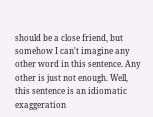should be a close friend, but somehow I can't imagine any other word in this sentence. Any other is just not enough. Well, this sentence is an idiomatic exaggeration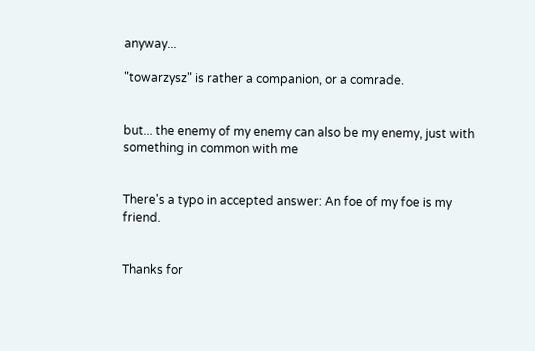anyway...

"towarzysz" is rather a companion, or a comrade.


but... the enemy of my enemy can also be my enemy, just with something in common with me


There's a typo in accepted answer: An foe of my foe is my friend.


Thanks for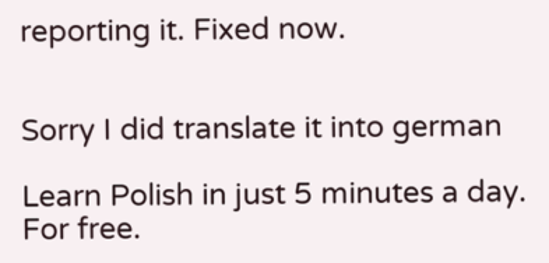reporting it. Fixed now.


Sorry I did translate it into german

Learn Polish in just 5 minutes a day. For free.